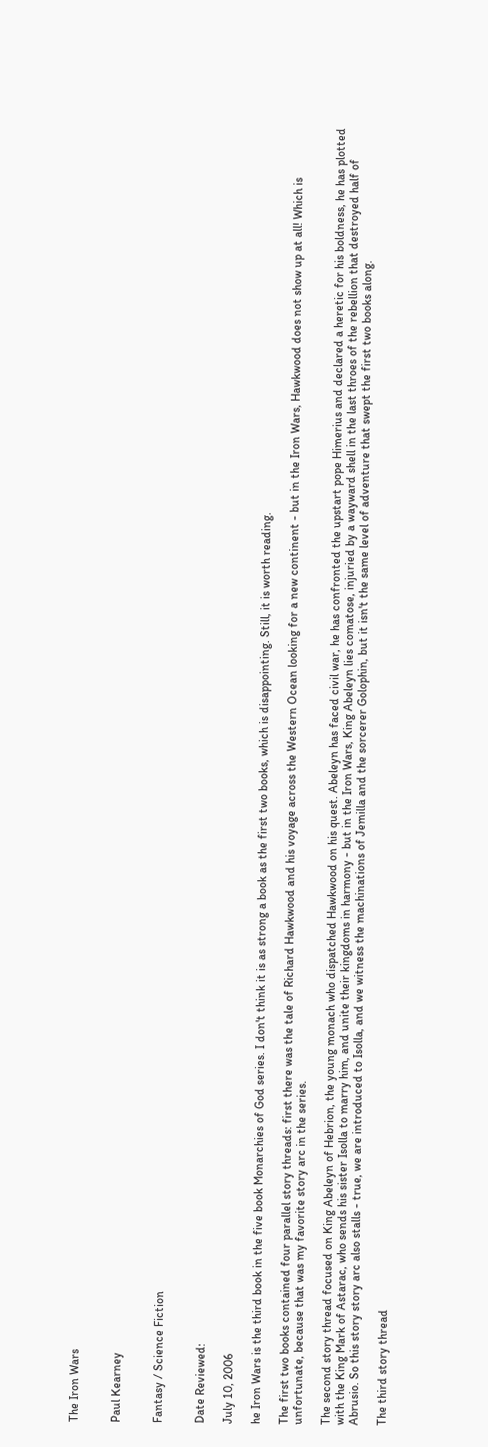The Iron Wars


Paul Kearney


Fantasy / Science Fiction


Date Reviewed:

July 10, 2006

he Iron Wars is the third book in the five book Monarchies of God series. I don't think it is as strong a book as the first two books, which is disappointing. Still, it is worth reading.

The first two books contained four parallel story threads: first there was the tale of Richard Hawkwood and his voyage across the Western Ocean looking for a new continent - but in the Iron Wars, Hawkwood does not show up at all! Which is unfortunate, because that was my favorite story arc in the series.

The second story thread focused on King Abeleyn of Hebrion, the young monach who dispatched Hawkwood on his quest. Abeleyn has faced civil war, he has confronted the upstart pope Himerius and declared a heretic for his boldness, he has plotted with the King Mark of Astarac, who sends his sister Isolla to marry him, and unite their kingdoms in harmony - but in the Iron Wars, King Abeleyn lies comatose, injuried by a wayward shell in the last throes of the rebellion that destroyed half of Abrusio. So this story story arc also stalls - true, we are introduced to Isolla, and we witness the machinations of Jemilla and the sorcerer Golophin, but it isn't the same level of adventure that swept the first two books along.

The third story thread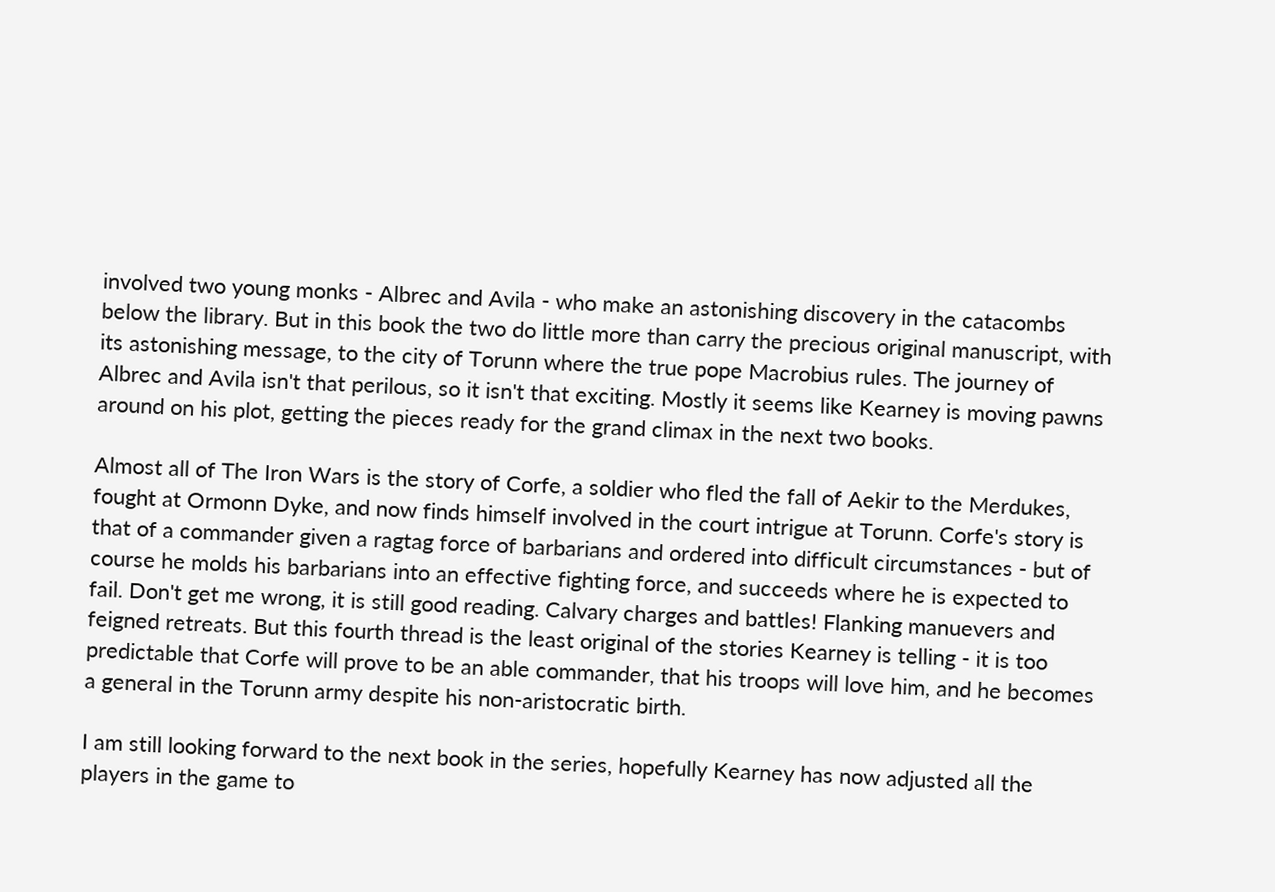involved two young monks - Albrec and Avila - who make an astonishing discovery in the catacombs below the library. But in this book the two do little more than carry the precious original manuscript, with its astonishing message, to the city of Torunn where the true pope Macrobius rules. The journey of Albrec and Avila isn't that perilous, so it isn't that exciting. Mostly it seems like Kearney is moving pawns around on his plot, getting the pieces ready for the grand climax in the next two books.

Almost all of The Iron Wars is the story of Corfe, a soldier who fled the fall of Aekir to the Merdukes, fought at Ormonn Dyke, and now finds himself involved in the court intrigue at Torunn. Corfe's story is that of a commander given a ragtag force of barbarians and ordered into difficult circumstances - but of course he molds his barbarians into an effective fighting force, and succeeds where he is expected to fail. Don't get me wrong, it is still good reading. Calvary charges and battles! Flanking manuevers and feigned retreats. But this fourth thread is the least original of the stories Kearney is telling - it is too predictable that Corfe will prove to be an able commander, that his troops will love him, and he becomes a general in the Torunn army despite his non-aristocratic birth.

I am still looking forward to the next book in the series, hopefully Kearney has now adjusted all the players in the game to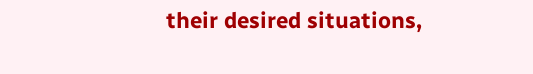their desired situations,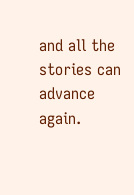and all the stories can advance again.